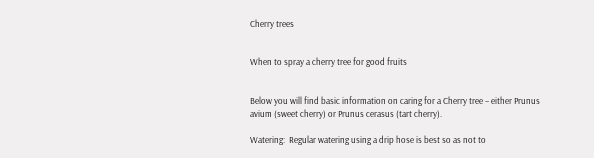Cherry trees


When to spray a cherry tree for good fruits


Below you will find basic information on caring for a Cherry tree – either Prunus avium (sweet cherry) or Prunus cerasus (tart cherry).

Watering:  Regular watering using a drip hose is best so as not to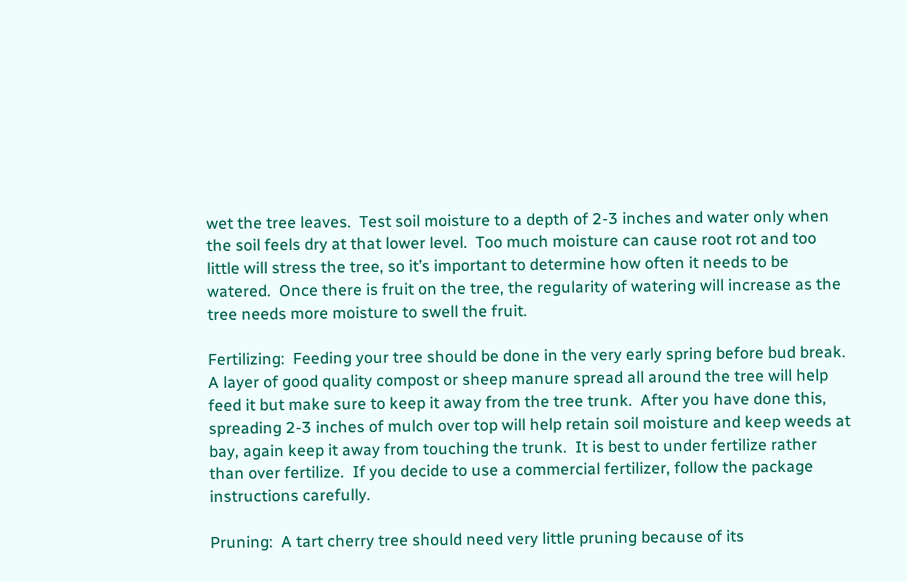wet the tree leaves.  Test soil moisture to a depth of 2-3 inches and water only when the soil feels dry at that lower level.  Too much moisture can cause root rot and too little will stress the tree, so it’s important to determine how often it needs to be watered.  Once there is fruit on the tree, the regularity of watering will increase as the tree needs more moisture to swell the fruit.

Fertilizing:  Feeding your tree should be done in the very early spring before bud break.  A layer of good quality compost or sheep manure spread all around the tree will help feed it but make sure to keep it away from the tree trunk.  After you have done this, spreading 2-3 inches of mulch over top will help retain soil moisture and keep weeds at bay, again keep it away from touching the trunk.  It is best to under fertilize rather than over fertilize.  If you decide to use a commercial fertilizer, follow the package instructions carefully.

Pruning:  A tart cherry tree should need very little pruning because of its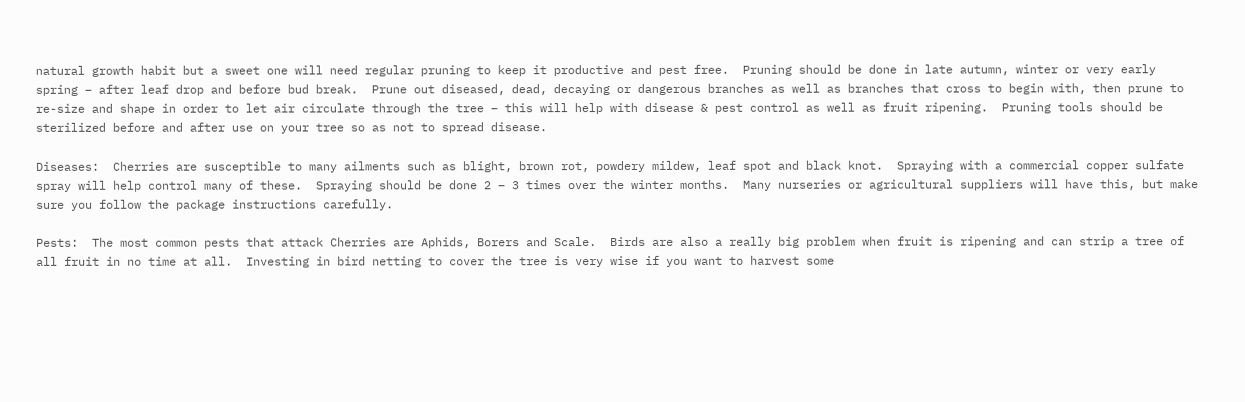natural growth habit but a sweet one will need regular pruning to keep it productive and pest free.  Pruning should be done in late autumn, winter or very early spring – after leaf drop and before bud break.  Prune out diseased, dead, decaying or dangerous branches as well as branches that cross to begin with, then prune to re-size and shape in order to let air circulate through the tree – this will help with disease & pest control as well as fruit ripening.  Pruning tools should be sterilized before and after use on your tree so as not to spread disease.

Diseases:  Cherries are susceptible to many ailments such as blight, brown rot, powdery mildew, leaf spot and black knot.  Spraying with a commercial copper sulfate spray will help control many of these.  Spraying should be done 2 – 3 times over the winter months.  Many nurseries or agricultural suppliers will have this, but make sure you follow the package instructions carefully.

Pests:  The most common pests that attack Cherries are Aphids, Borers and Scale.  Birds are also a really big problem when fruit is ripening and can strip a tree of all fruit in no time at all.  Investing in bird netting to cover the tree is very wise if you want to harvest some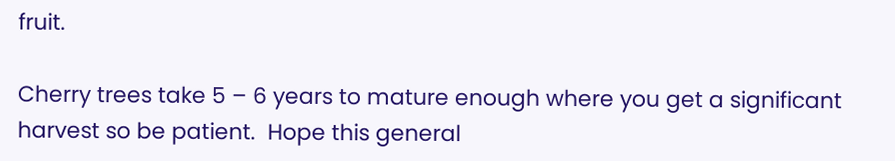fruit.

Cherry trees take 5 – 6 years to mature enough where you get a significant harvest so be patient.  Hope this general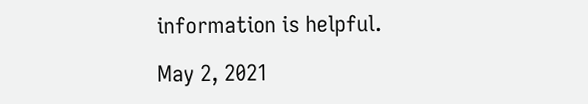information is helpful.

May 2, 2021